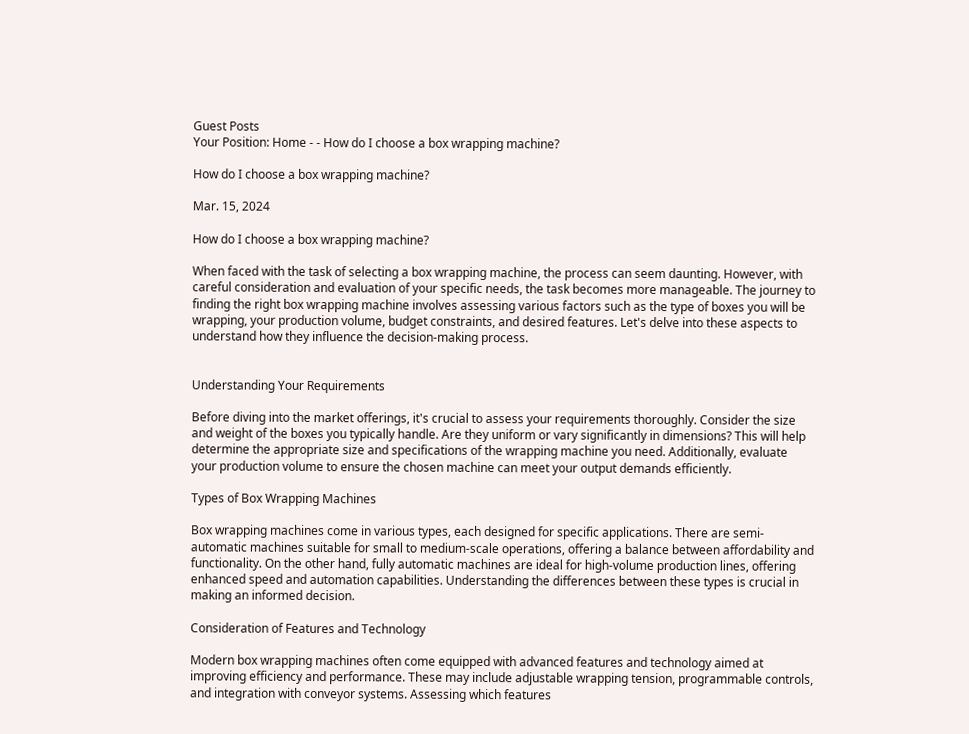Guest Posts
Your Position: Home - - How do I choose a box wrapping machine?

How do I choose a box wrapping machine?

Mar. 15, 2024

How do I choose a box wrapping machine?

When faced with the task of selecting a box wrapping machine, the process can seem daunting. However, with careful consideration and evaluation of your specific needs, the task becomes more manageable. The journey to finding the right box wrapping machine involves assessing various factors such as the type of boxes you will be wrapping, your production volume, budget constraints, and desired features. Let's delve into these aspects to understand how they influence the decision-making process.


Understanding Your Requirements

Before diving into the market offerings, it's crucial to assess your requirements thoroughly. Consider the size and weight of the boxes you typically handle. Are they uniform or vary significantly in dimensions? This will help determine the appropriate size and specifications of the wrapping machine you need. Additionally, evaluate your production volume to ensure the chosen machine can meet your output demands efficiently.

Types of Box Wrapping Machines

Box wrapping machines come in various types, each designed for specific applications. There are semi-automatic machines suitable for small to medium-scale operations, offering a balance between affordability and functionality. On the other hand, fully automatic machines are ideal for high-volume production lines, offering enhanced speed and automation capabilities. Understanding the differences between these types is crucial in making an informed decision.

Consideration of Features and Technology

Modern box wrapping machines often come equipped with advanced features and technology aimed at improving efficiency and performance. These may include adjustable wrapping tension, programmable controls, and integration with conveyor systems. Assessing which features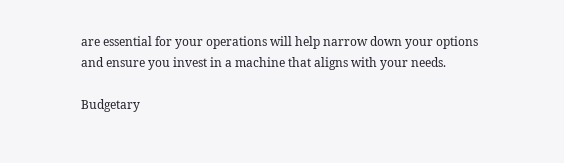are essential for your operations will help narrow down your options and ensure you invest in a machine that aligns with your needs.

Budgetary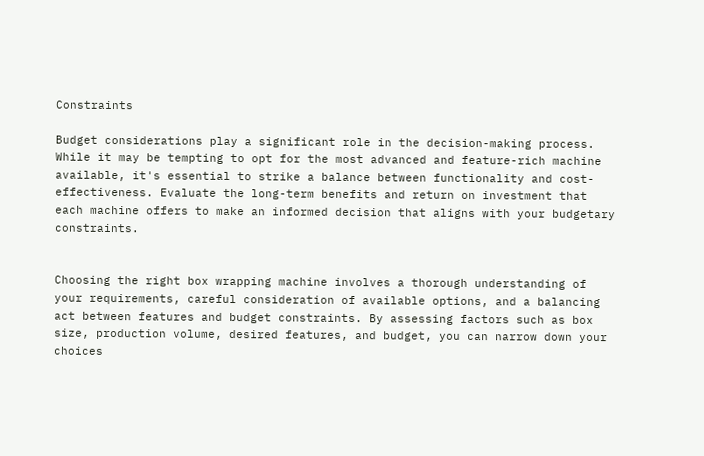Constraints

Budget considerations play a significant role in the decision-making process. While it may be tempting to opt for the most advanced and feature-rich machine available, it's essential to strike a balance between functionality and cost-effectiveness. Evaluate the long-term benefits and return on investment that each machine offers to make an informed decision that aligns with your budgetary constraints.


Choosing the right box wrapping machine involves a thorough understanding of your requirements, careful consideration of available options, and a balancing act between features and budget constraints. By assessing factors such as box size, production volume, desired features, and budget, you can narrow down your choices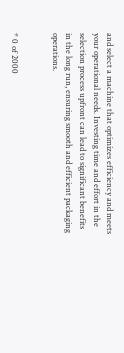and select a machine that optimizes efficiency and meets your operational needs. Investing time and effort in the selection process upfront can lead to significant benefits in the long run, ensuring smooth and efficient packaging operations.


* 0 of 2000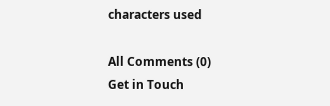characters used

All Comments (0)
Get in Touch